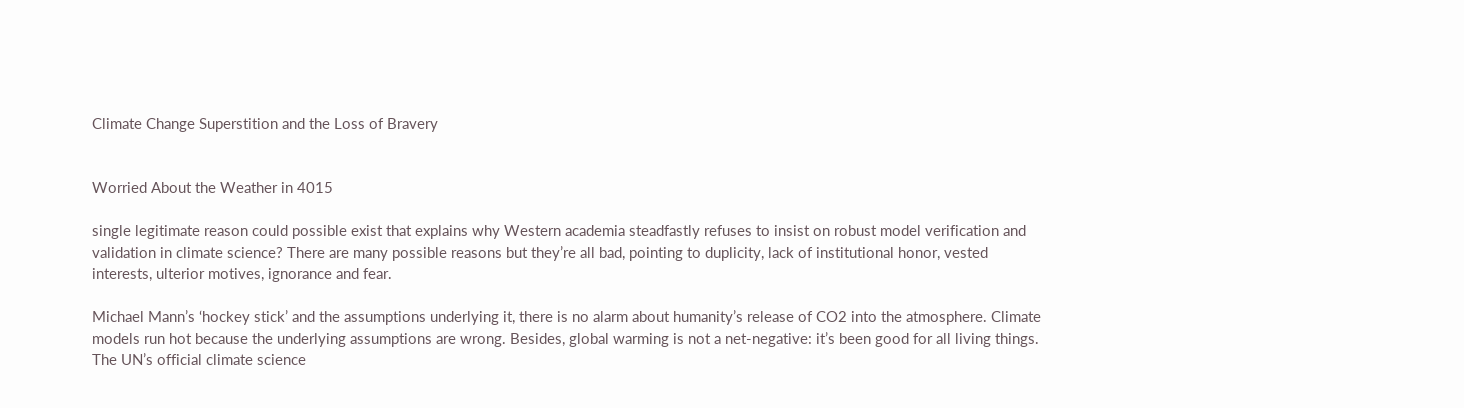Climate Change Superstition and the Loss of Bravery


Worried About the Weather in 4015

single legitimate reason could possible exist that explains why Western academia steadfastly refuses to insist on robust model verification and validation in climate science? There are many possible reasons but they’re all bad, pointing to duplicity, lack of institutional honor, vested interests, ulterior motives, ignorance and fear.

Michael Mann’s ‘hockey stick’ and the assumptions underlying it, there is no alarm about humanity’s release of CO2 into the atmosphere. Climate models run hot because the underlying assumptions are wrong. Besides, global warming is not a net-negative: it’s been good for all living things. The UN’s official climate science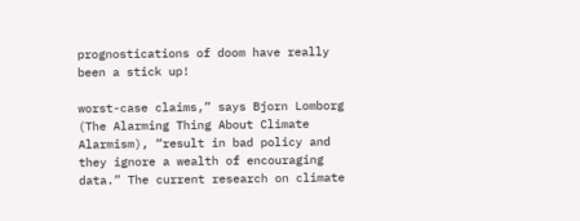prognostications of doom have really been a stick up!

worst-case claims,” says Bjorn Lomborg (The Alarming Thing About Climate Alarmism), “result in bad policy and they ignore a wealth of encouraging data.” The current research on climate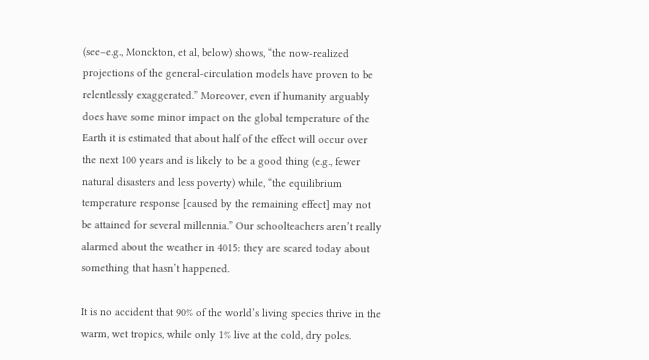(see–e.g., Monckton, et al, below) shows, “the now-realized projections of the general-circulation models have proven to be relentlessly exaggerated.” Moreover, even if humanity arguably does have some minor impact on the global temperature of the Earth it is estimated that about half of the effect will occur over the next 100 years and is likely to be a good thing (e.g., fewer natural disasters and less poverty) while, “the equilibrium temperature response [caused by the remaining effect] may not be attained for several millennia.” Our schoolteachers aren’t really alarmed about the weather in 4015: they are scared today about something that hasn’t happened.

It is no accident that 90% of the world’s living species thrive in the warm, wet tropics, while only 1% live at the cold, dry poles.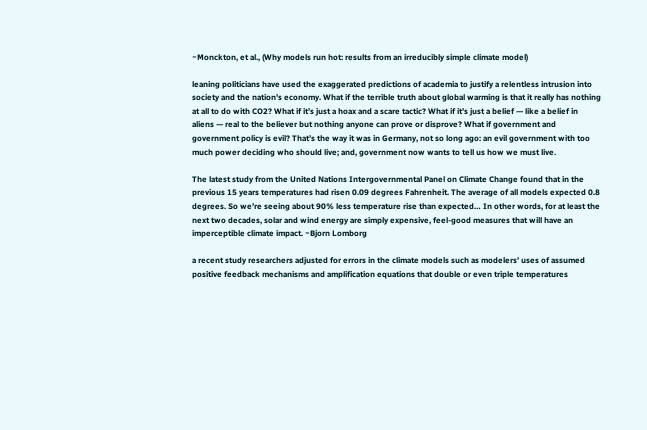~Monckton, et al., (Why models run hot: results from an irreducibly simple climate model)

leaning politicians have used the exaggerated predictions of academia to justify a relentless intrusion into society and the nation’s economy. What if the terrible truth about global warming is that it really has nothing at all to do with CO2? What if it’s just a hoax and a scare tactic? What if it’s just a belief — like a belief in aliens — real to the believer but nothing anyone can prove or disprove? What if government and government policy is evil? That’s the way it was in Germany, not so long ago: an evil government with too much power deciding who should live; and, government now wants to tell us how we must live.

The latest study from the United Nations Intergovernmental Panel on Climate Change found that in the previous 15 years temperatures had risen 0.09 degrees Fahrenheit. The average of all models expected 0.8 degrees. So we’re seeing about 90% less temperature rise than expected… In other words, for at least the next two decades, solar and wind energy are simply expensive, feel-good measures that will have an imperceptible climate impact. ~Bjorn Lomborg

a recent study researchers adjusted for errors in the climate models such as modelers’ uses of assumed positive feedback mechanisms and amplification equations that double or even triple temperatures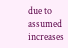due to assumed increases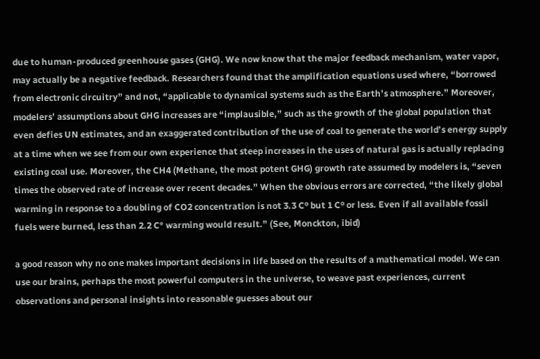due to human-produced greenhouse gases (GHG). We now know that the major feedback mechanism, water vapor, may actually be a negative feedback. Researchers found that the amplification equations used where, “borrowed from electronic circuitry” and not, “applicable to dynamical systems such as the Earth’s atmosphere.” Moreover, modelers’ assumptions about GHG increases are “implausible,” such as the growth of the global population that even defies UN estimates, and an exaggerated contribution of the use of coal to generate the world’s energy supply at a time when we see from our own experience that steep increases in the uses of natural gas is actually replacing existing coal use. Moreover, the CH4 (Methane, the most potent GHG) growth rate assumed by modelers is, “seven times the observed rate of increase over recent decades.” When the obvious errors are corrected, “the likely global warming in response to a doubling of CO2 concentration is not 3.3 Cº but 1 Cº or less. Even if all available fossil fuels were burned, less than 2.2 C° warming would result.” (See, Monckton, ibid)

a good reason why no one makes important decisions in life based on the results of a mathematical model. We can use our brains, perhaps the most powerful computers in the universe, to weave past experiences, current observations and personal insights into reasonable guesses about our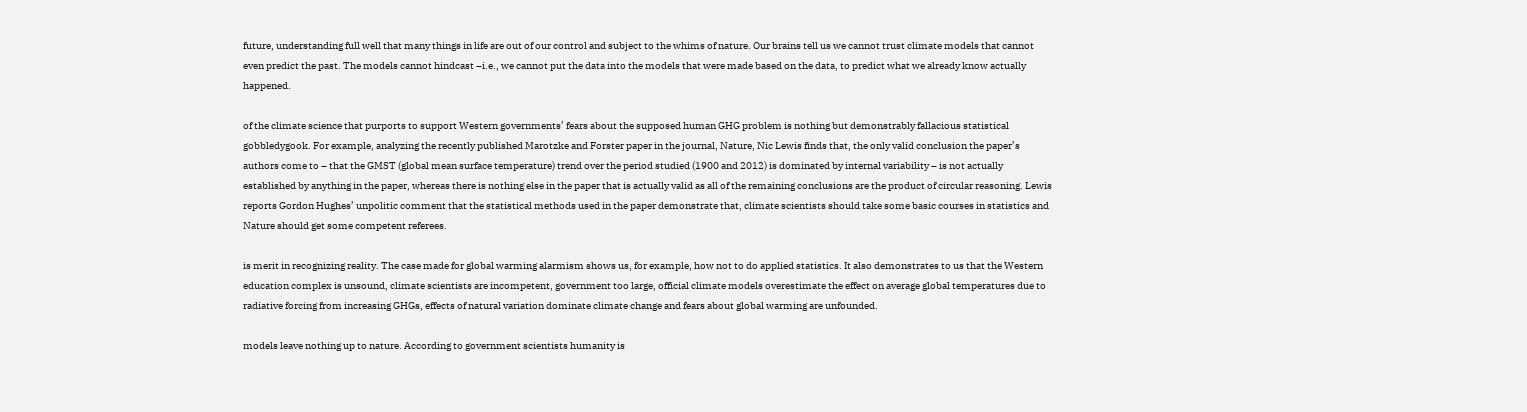future, understanding full well that many things in life are out of our control and subject to the whims of nature. Our brains tell us we cannot trust climate models that cannot even predict the past. The models cannot hindcast –i.e., we cannot put the data into the models that were made based on the data, to predict what we already know actually happened.

of the climate science that purports to support Western governments’ fears about the supposed human GHG problem is nothing but demonstrably fallacious statistical gobbledygook. For example, analyzing the recently published Marotzke and Forster paper in the journal, Nature, Nic Lewis finds that, the only valid conclusion the paper’s authors come to – that the GMST (global mean surface temperature) trend over the period studied (1900 and 2012) is dominated by internal variability – is not actually established by anything in the paper, whereas there is nothing else in the paper that is actually valid as all of the remaining conclusions are the product of circular reasoning. Lewis reports Gordon Hughes’ unpolitic comment that the statistical methods used in the paper demonstrate that, climate scientists should take some basic courses in statistics and Nature should get some competent referees.

is merit in recognizing reality. The case made for global warming alarmism shows us, for example, how not to do applied statistics. It also demonstrates to us that the Western education complex is unsound, climate scientists are incompetent, government too large, official climate models overestimate the effect on average global temperatures due to radiative forcing from increasing GHGs, effects of natural variation dominate climate change and fears about global warming are unfounded.

models leave nothing up to nature. According to government scientists humanity is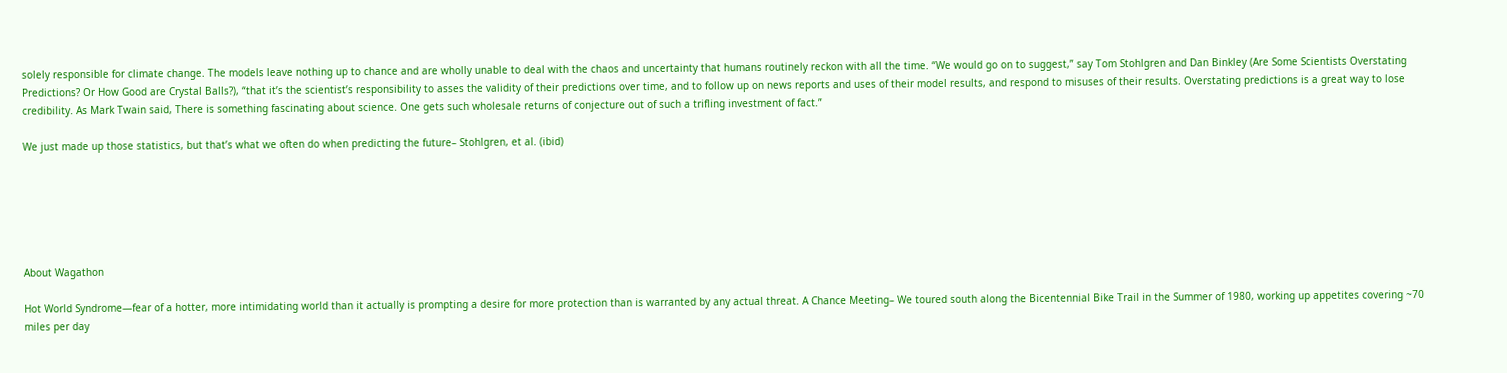solely responsible for climate change. The models leave nothing up to chance and are wholly unable to deal with the chaos and uncertainty that humans routinely reckon with all the time. “We would go on to suggest,” say Tom Stohlgren and Dan Binkley (Are Some Scientists Overstating Predictions? Or How Good are Crystal Balls?), “that it’s the scientist’s responsibility to asses the validity of their predictions over time, and to follow up on news reports and uses of their model results, and respond to misuses of their results. Overstating predictions is a great way to lose credibility. As Mark Twain said, There is something fascinating about science. One gets such wholesale returns of conjecture out of such a trifling investment of fact.”

We just made up those statistics, but that’s what we often do when predicting the future– Stohlgren, et al. (ibid)






About Wagathon

Hot World Syndrome—fear of a hotter, more intimidating world than it actually is prompting a desire for more protection than is warranted by any actual threat. A Chance Meeting– We toured south along the Bicentennial Bike Trail in the Summer of 1980, working up appetites covering ~70 miles per day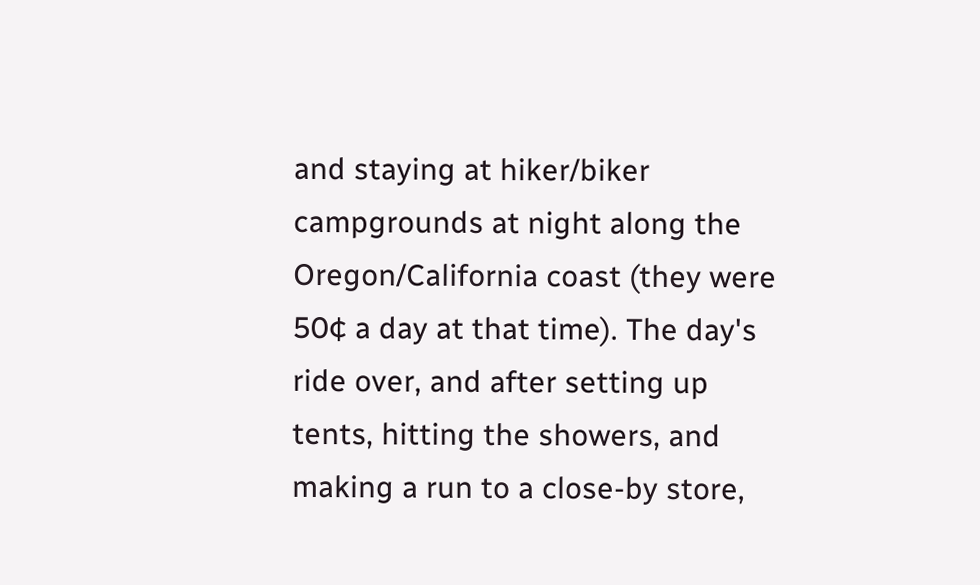and staying at hiker/biker campgrounds at night along the Oregon/California coast (they were 50¢ a day at that time). The day's ride over, and after setting up tents, hitting the showers, and making a run to a close-by store,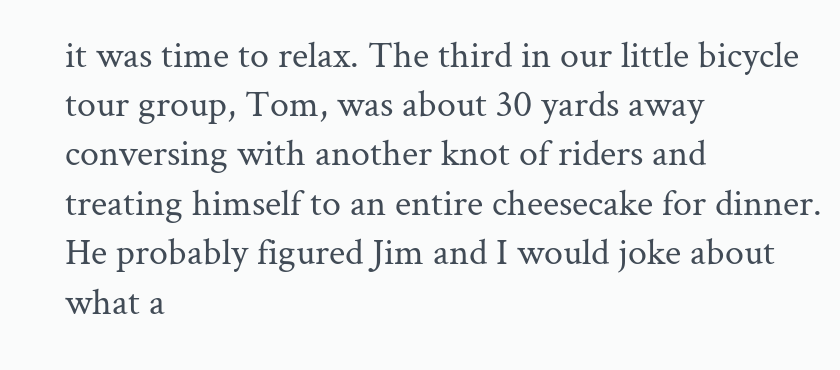it was time to relax. The third in our little bicycle tour group, Tom, was about 30 yards away conversing with another knot of riders and treating himself to an entire cheesecake for dinner. He probably figured Jim and I would joke about what a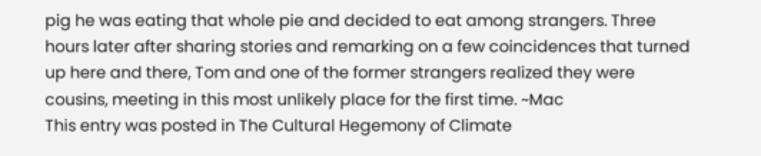pig he was eating that whole pie and decided to eat among strangers. Three hours later after sharing stories and remarking on a few coincidences that turned up here and there, Tom and one of the former strangers realized they were cousins, meeting in this most unlikely place for the first time. ~Mac
This entry was posted in The Cultural Hegemony of Climate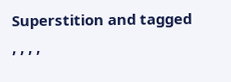Superstition and tagged , , , ,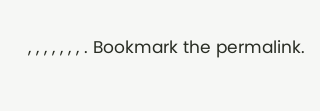, , , , , , , . Bookmark the permalink.